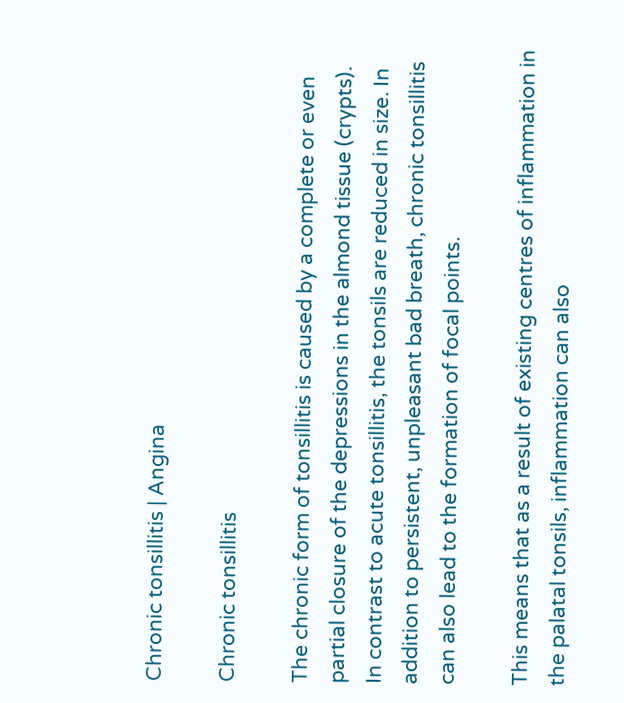Chronic tonsillitis | Angina

Chronic tonsillitis

The chronic form of tonsillitis is caused by a complete or even partial closure of the depressions in the almond tissue (crypts). In contrast to acute tonsillitis, the tonsils are reduced in size. In addition to persistent, unpleasant bad breath, chronic tonsillitis can also lead to the formation of focal points.

This means that as a result of existing centres of inflammation in the palatal tonsils, inflammation can also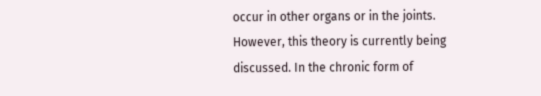occur in other organs or in the joints. However, this theory is currently being discussed. In the chronic form of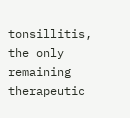tonsillitis, the only remaining therapeutic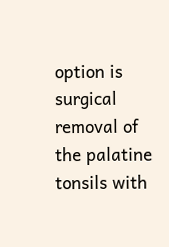option is surgical removal of the palatine tonsils with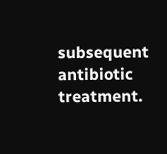subsequent antibiotic treatment.